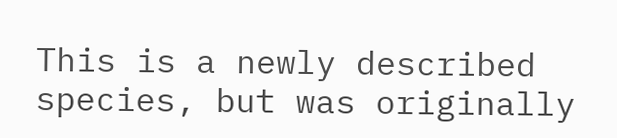This is a newly described species, but was originally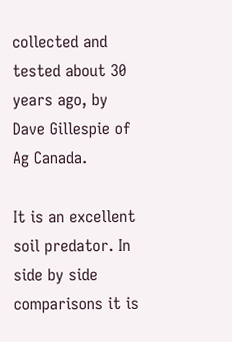collected and tested about 30 years ago, by Dave Gillespie of Ag Canada.

It is an excellent soil predator. In side by side comparisons it is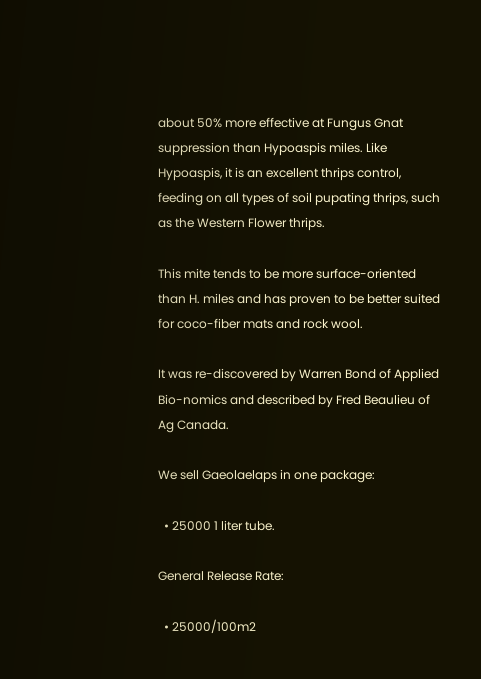about 50% more effective at Fungus Gnat suppression than Hypoaspis miles. Like Hypoaspis, it is an excellent thrips control, feeding on all types of soil pupating thrips, such as the Western Flower thrips.

This mite tends to be more surface-oriented than H. miles and has proven to be better suited for coco-fiber mats and rock wool.

It was re-discovered by Warren Bond of Applied Bio-nomics and described by Fred Beaulieu of Ag Canada.

We sell Gaeolaelaps in one package:

  • 25000 1 liter tube.

General Release Rate:

  • 25000/100m2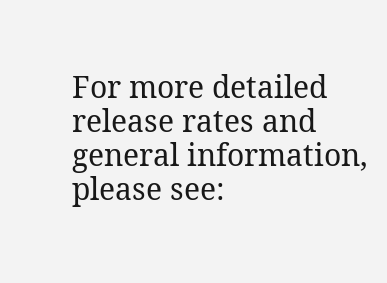For more detailed release rates and general information, please see: